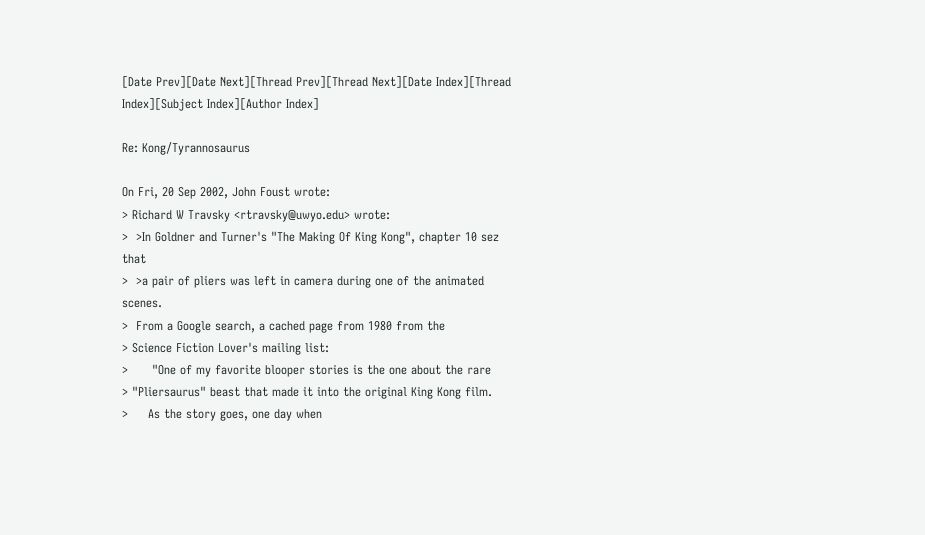[Date Prev][Date Next][Thread Prev][Thread Next][Date Index][Thread Index][Subject Index][Author Index]

Re: Kong/Tyrannosaurus

On Fri, 20 Sep 2002, John Foust wrote:
> Richard W Travsky <rtravsky@uwyo.edu> wrote:
>  >In Goldner and Turner's "The Making Of King Kong", chapter 10 sez that
>  >a pair of pliers was left in camera during one of the animated scenes.
>  From a Google search, a cached page from 1980 from the
> Science Fiction Lover's mailing list:
>      "One of my favorite blooper stories is the one about the rare
> "Pliersaurus" beast that made it into the original King Kong film.
>     As the story goes, one day when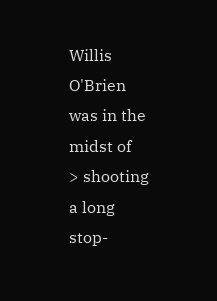Willis O'Brien was in the midst of
> shooting a long stop-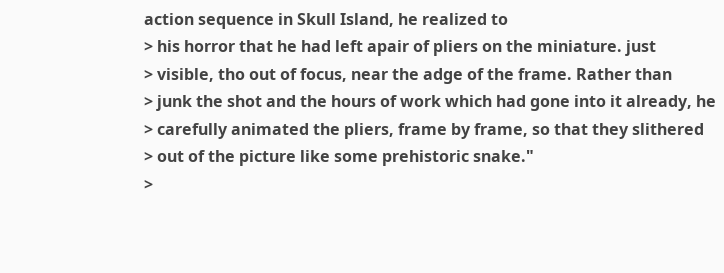action sequence in Skull Island, he realized to
> his horror that he had left apair of pliers on the miniature. just
> visible, tho out of focus, near the adge of the frame. Rather than
> junk the shot and the hours of work which had gone into it already, he
> carefully animated the pliers, frame by frame, so that they slithered
> out of the picture like some prehistoric snake."
>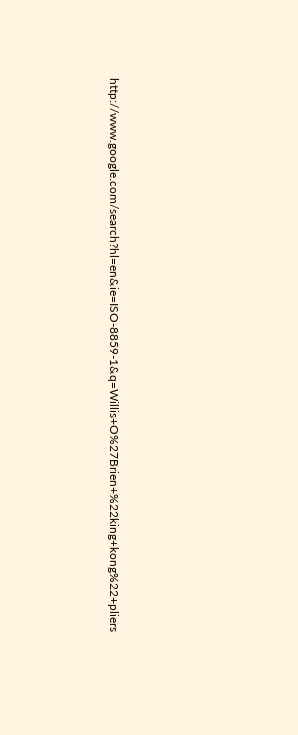http://www.google.com/search?hl=en&ie=ISO-8859-1&q=Willis+O%27Brien+%22king+kong%22+pliers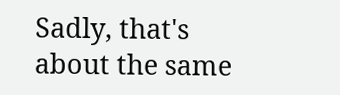Sadly, that's about the same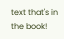text that's in the book!